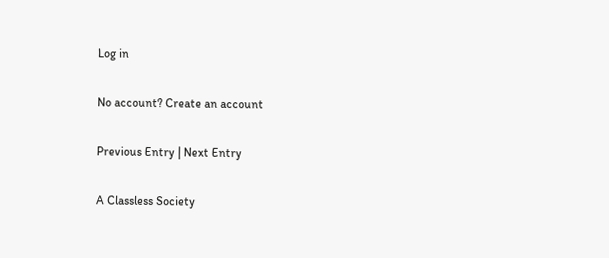Log in

No account? Create an account

Previous Entry | Next Entry

A Classless Society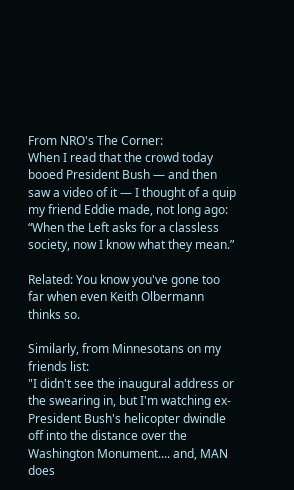From NRO's The Corner:
When I read that the crowd today booed President Bush — and then saw a video of it — I thought of a quip my friend Eddie made, not long ago: “When the Left asks for a classless society, now I know what they mean.”

Related: You know you've gone too far when even Keith Olbermann thinks so.

Similarly, from Minnesotans on my friends list:
"I didn't see the inaugural address or the swearing in, but I'm watching ex-President Bush's helicopter dwindle off into the distance over the Washington Monument.... and, MAN does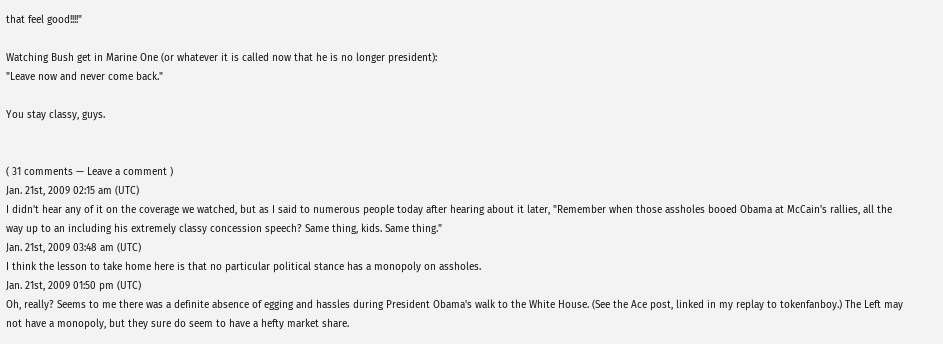that feel good!!!!"

Watching Bush get in Marine One (or whatever it is called now that he is no longer president):
"Leave now and never come back."

You stay classy, guys.


( 31 comments — Leave a comment )
Jan. 21st, 2009 02:15 am (UTC)
I didn't hear any of it on the coverage we watched, but as I said to numerous people today after hearing about it later, "Remember when those assholes booed Obama at McCain's rallies, all the way up to an including his extremely classy concession speech? Same thing, kids. Same thing."
Jan. 21st, 2009 03:48 am (UTC)
I think the lesson to take home here is that no particular political stance has a monopoly on assholes.
Jan. 21st, 2009 01:50 pm (UTC)
Oh, really? Seems to me there was a definite absence of egging and hassles during President Obama's walk to the White House. (See the Ace post, linked in my replay to tokenfanboy.) The Left may not have a monopoly, but they sure do seem to have a hefty market share.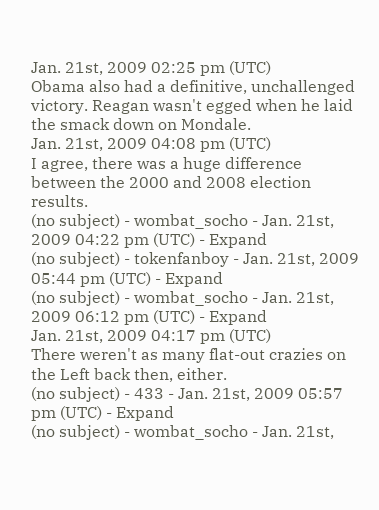Jan. 21st, 2009 02:25 pm (UTC)
Obama also had a definitive, unchallenged victory. Reagan wasn't egged when he laid the smack down on Mondale.
Jan. 21st, 2009 04:08 pm (UTC)
I agree, there was a huge difference between the 2000 and 2008 election results.
(no subject) - wombat_socho - Jan. 21st, 2009 04:22 pm (UTC) - Expand
(no subject) - tokenfanboy - Jan. 21st, 2009 05:44 pm (UTC) - Expand
(no subject) - wombat_socho - Jan. 21st, 2009 06:12 pm (UTC) - Expand
Jan. 21st, 2009 04:17 pm (UTC)
There weren't as many flat-out crazies on the Left back then, either.
(no subject) - 433 - Jan. 21st, 2009 05:57 pm (UTC) - Expand
(no subject) - wombat_socho - Jan. 21st,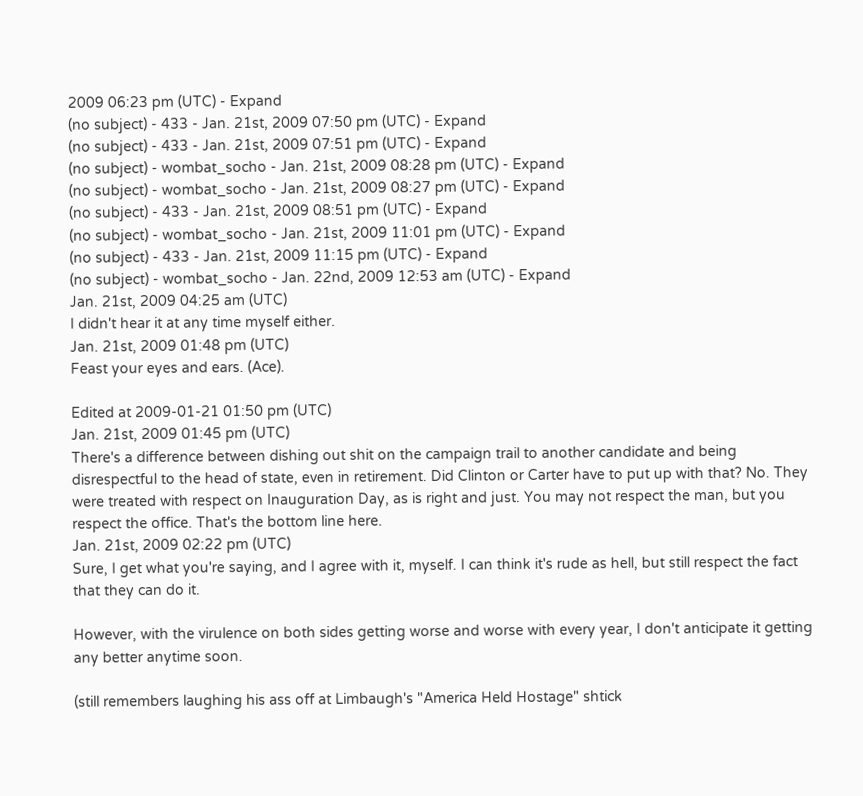2009 06:23 pm (UTC) - Expand
(no subject) - 433 - Jan. 21st, 2009 07:50 pm (UTC) - Expand
(no subject) - 433 - Jan. 21st, 2009 07:51 pm (UTC) - Expand
(no subject) - wombat_socho - Jan. 21st, 2009 08:28 pm (UTC) - Expand
(no subject) - wombat_socho - Jan. 21st, 2009 08:27 pm (UTC) - Expand
(no subject) - 433 - Jan. 21st, 2009 08:51 pm (UTC) - Expand
(no subject) - wombat_socho - Jan. 21st, 2009 11:01 pm (UTC) - Expand
(no subject) - 433 - Jan. 21st, 2009 11:15 pm (UTC) - Expand
(no subject) - wombat_socho - Jan. 22nd, 2009 12:53 am (UTC) - Expand
Jan. 21st, 2009 04:25 am (UTC)
I didn't hear it at any time myself either.
Jan. 21st, 2009 01:48 pm (UTC)
Feast your eyes and ears. (Ace).

Edited at 2009-01-21 01:50 pm (UTC)
Jan. 21st, 2009 01:45 pm (UTC)
There's a difference between dishing out shit on the campaign trail to another candidate and being disrespectful to the head of state, even in retirement. Did Clinton or Carter have to put up with that? No. They were treated with respect on Inauguration Day, as is right and just. You may not respect the man, but you respect the office. That's the bottom line here.
Jan. 21st, 2009 02:22 pm (UTC)
Sure, I get what you're saying, and I agree with it, myself. I can think it's rude as hell, but still respect the fact that they can do it.

However, with the virulence on both sides getting worse and worse with every year, I don't anticipate it getting any better anytime soon.

(still remembers laughing his ass off at Limbaugh's "America Held Hostage" shtick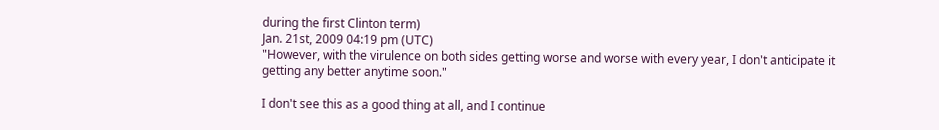during the first Clinton term)
Jan. 21st, 2009 04:19 pm (UTC)
"However, with the virulence on both sides getting worse and worse with every year, I don't anticipate it getting any better anytime soon."

I don't see this as a good thing at all, and I continue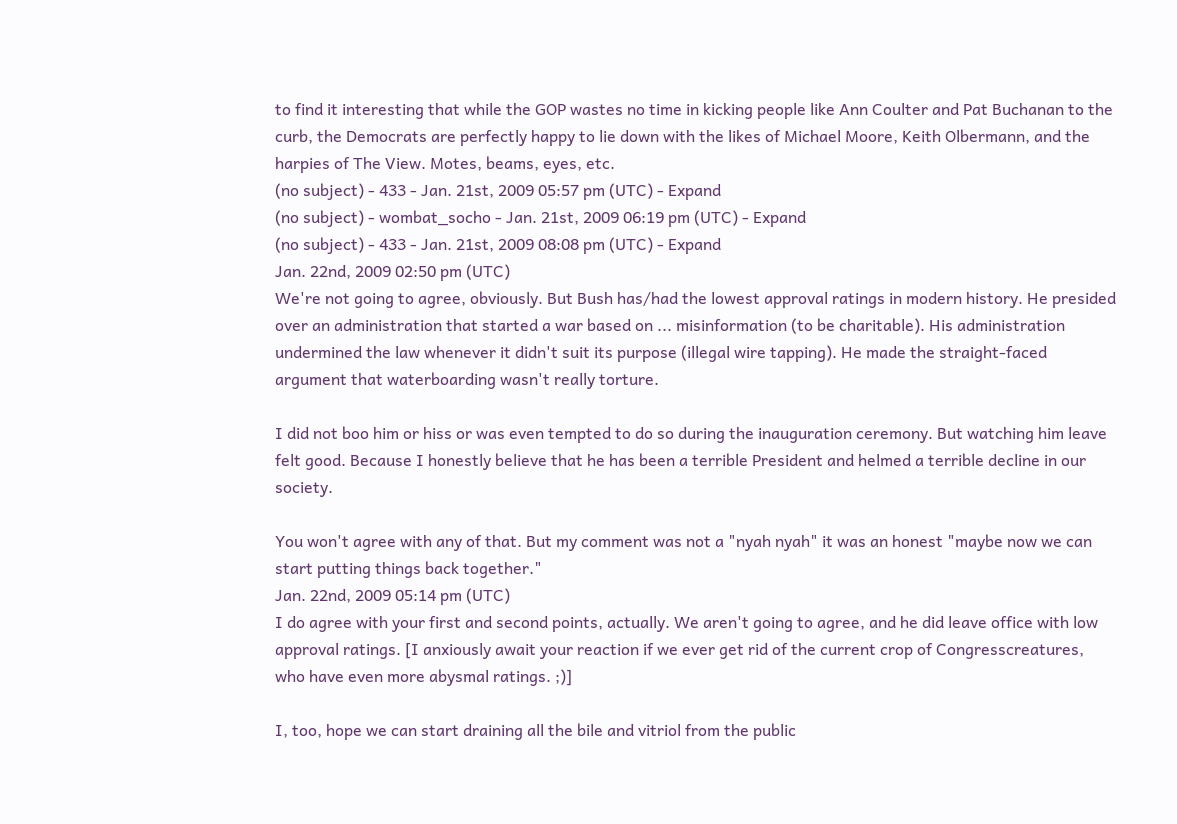to find it interesting that while the GOP wastes no time in kicking people like Ann Coulter and Pat Buchanan to the curb, the Democrats are perfectly happy to lie down with the likes of Michael Moore, Keith Olbermann, and the harpies of The View. Motes, beams, eyes, etc.
(no subject) - 433 - Jan. 21st, 2009 05:57 pm (UTC) - Expand
(no subject) - wombat_socho - Jan. 21st, 2009 06:19 pm (UTC) - Expand
(no subject) - 433 - Jan. 21st, 2009 08:08 pm (UTC) - Expand
Jan. 22nd, 2009 02:50 pm (UTC)
We're not going to agree, obviously. But Bush has/had the lowest approval ratings in modern history. He presided over an administration that started a war based on ... misinformation (to be charitable). His administration undermined the law whenever it didn't suit its purpose (illegal wire tapping). He made the straight-faced argument that waterboarding wasn't really torture.

I did not boo him or hiss or was even tempted to do so during the inauguration ceremony. But watching him leave felt good. Because I honestly believe that he has been a terrible President and helmed a terrible decline in our society.

You won't agree with any of that. But my comment was not a "nyah nyah" it was an honest "maybe now we can start putting things back together."
Jan. 22nd, 2009 05:14 pm (UTC)
I do agree with your first and second points, actually. We aren't going to agree, and he did leave office with low approval ratings. [I anxiously await your reaction if we ever get rid of the current crop of Congresscreatures, who have even more abysmal ratings. ;)]

I, too, hope we can start draining all the bile and vitriol from the public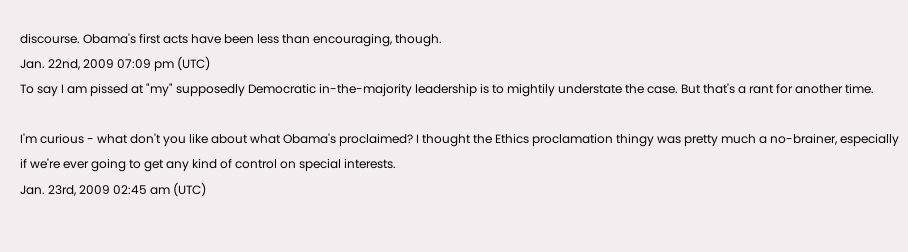discourse. Obama's first acts have been less than encouraging, though.
Jan. 22nd, 2009 07:09 pm (UTC)
To say I am pissed at "my" supposedly Democratic in-the-majority leadership is to mightily understate the case. But that's a rant for another time.

I'm curious - what don't you like about what Obama's proclaimed? I thought the Ethics proclamation thingy was pretty much a no-brainer, especially if we're ever going to get any kind of control on special interests.
Jan. 23rd, 2009 02:45 am (UTC)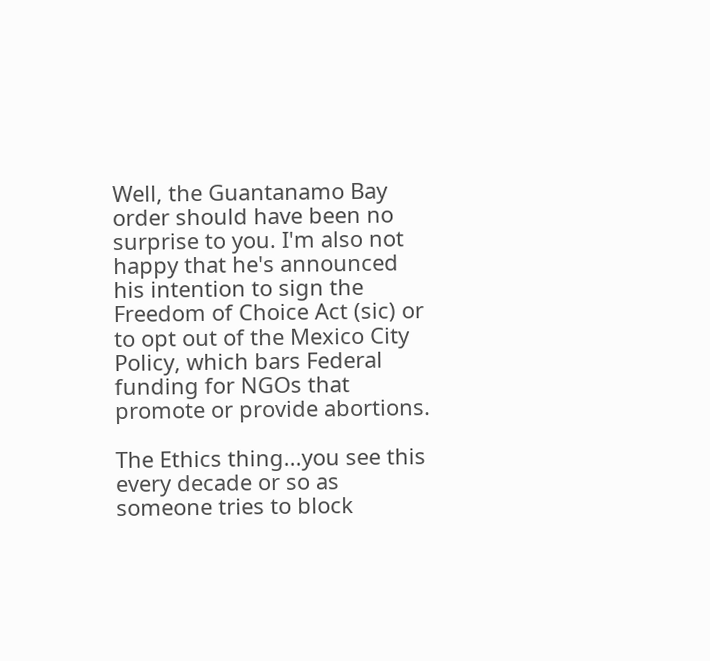Well, the Guantanamo Bay order should have been no surprise to you. I'm also not happy that he's announced his intention to sign the Freedom of Choice Act (sic) or to opt out of the Mexico City Policy, which bars Federal funding for NGOs that promote or provide abortions.

The Ethics thing...you see this every decade or so as someone tries to block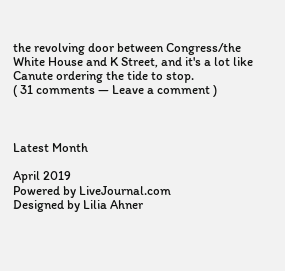the revolving door between Congress/the White House and K Street, and it's a lot like Canute ordering the tide to stop.
( 31 comments — Leave a comment )



Latest Month

April 2019
Powered by LiveJournal.com
Designed by Lilia Ahner